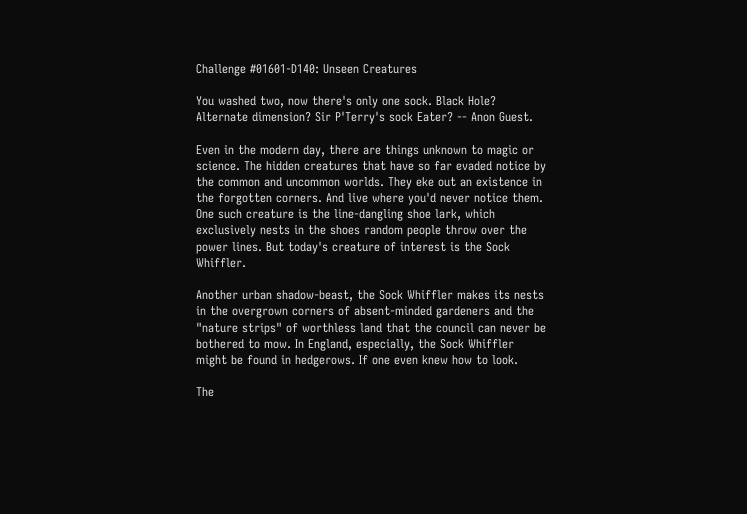Challenge #01601-D140: Unseen Creatures

You washed two, now there's only one sock. Black Hole? Alternate dimension? Sir P'Terry's sock Eater? -- Anon Guest.

Even in the modern day, there are things unknown to magic or science. The hidden creatures that have so far evaded notice by the common and uncommon worlds. They eke out an existence in the forgotten corners. And live where you'd never notice them. One such creature is the line-dangling shoe lark, which exclusively nests in the shoes random people throw over the power lines. But today's creature of interest is the Sock Whiffler.

Another urban shadow-beast, the Sock Whiffler makes its nests in the overgrown corners of absent-minded gardeners and the "nature strips" of worthless land that the council can never be bothered to mow. In England, especially, the Sock Whiffler might be found in hedgerows. If one even knew how to look.

The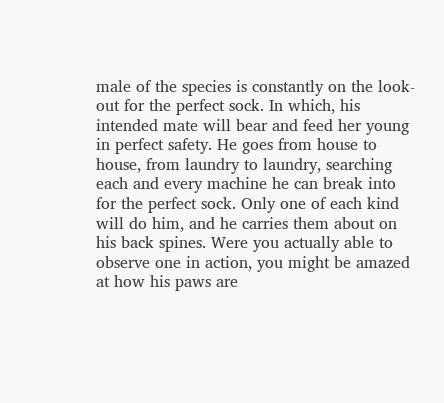male of the species is constantly on the look-out for the perfect sock. In which, his intended mate will bear and feed her young in perfect safety. He goes from house to house, from laundry to laundry, searching each and every machine he can break into for the perfect sock. Only one of each kind will do him, and he carries them about on his back spines. Were you actually able to observe one in action, you might be amazed at how his paws are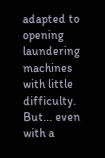adapted to opening laundering machines with little difficulty. But... even with a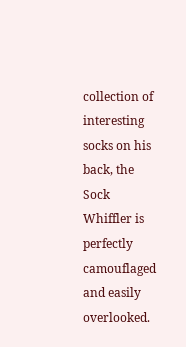collection of interesting socks on his back, the Sock Whiffler is perfectly camouflaged and easily overlooked.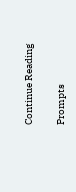Continue Reading

Prompts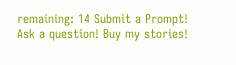remaining: 14 Submit a Prompt! Ask a question! Buy my stories!